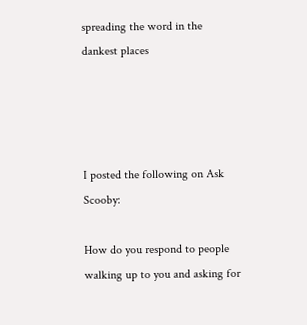spreading the word in the dankest places




I posted the following on Ask Scooby:

How do you respond to people walking up to you and asking for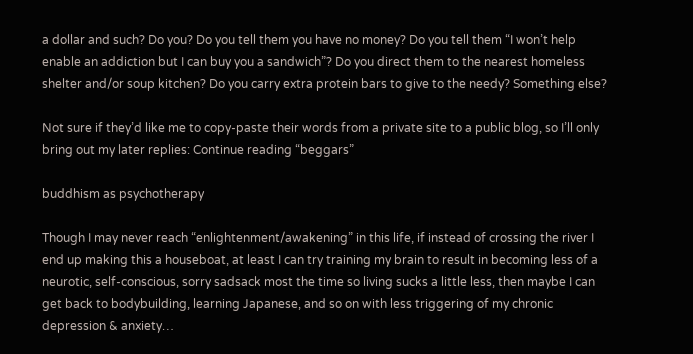a dollar and such? Do you? Do you tell them you have no money? Do you tell them “I won’t help enable an addiction but I can buy you a sandwich”? Do you direct them to the nearest homeless shelter and/or soup kitchen? Do you carry extra protein bars to give to the needy? Something else?

Not sure if they’d like me to copy-paste their words from a private site to a public blog, so I’ll only bring out my later replies: Continue reading “beggars”

buddhism as psychotherapy

Though I may never reach “enlightenment/awakening” in this life, if instead of crossing the river I end up making this a houseboat, at least I can try training my brain to result in becoming less of a neurotic, self-conscious, sorry sadsack most the time so living sucks a little less, then maybe I can get back to bodybuilding, learning Japanese, and so on with less triggering of my chronic depression & anxiety…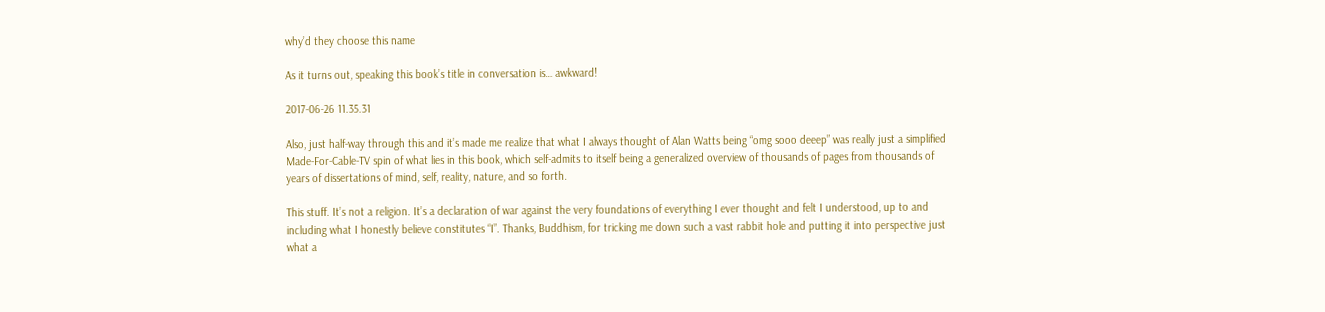why’d they choose this name

As it turns out, speaking this book’s title in conversation is… awkward!

2017-06-26 11.35.31

Also, just half-way through this and it’s made me realize that what I always thought of Alan Watts being “omg sooo deeep” was really just a simplified Made-For-Cable-TV spin of what lies in this book, which self-admits to itself being a generalized overview of thousands of pages from thousands of years of dissertations of mind, self, reality, nature, and so forth.

This stuff. It’s not a religion. It’s a declaration of war against the very foundations of everything I ever thought and felt I understood, up to and including what I honestly believe constitutes “I”. Thanks, Buddhism, for tricking me down such a vast rabbit hole and putting it into perspective just what a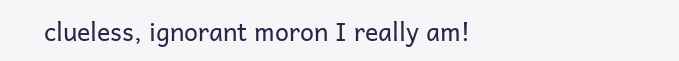clueless, ignorant moron I really am!